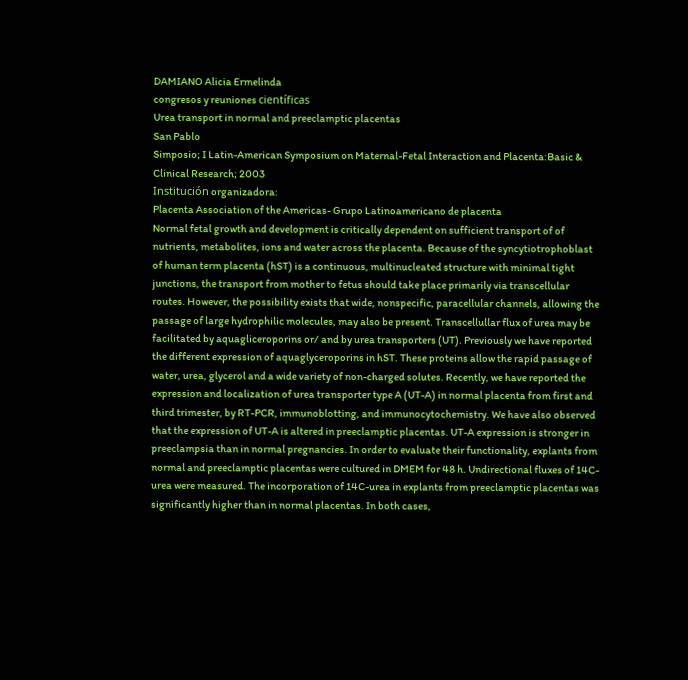DAMIANO Alicia Ermelinda
congresos y reuniones científicas
Urea transport in normal and preeclamptic placentas
San Pablo
Simposio; I Latin-American Symposium on Maternal-Fetal Interaction and Placenta:Basic & Clinical Research; 2003
Institución organizadora:
Placenta Association of the Americas- Grupo Latinoamericano de placenta
Normal fetal growth and development is critically dependent on sufficient transport of of nutrients, metabolites, ions and water across the placenta. Because of the syncytiotrophoblast of human term placenta (hST) is a continuous, multinucleated structure with minimal tight junctions, the transport from mother to fetus should take place primarily via transcellular routes. However, the possibility exists that wide, nonspecific, paracellular channels, allowing the passage of large hydrophilic molecules, may also be present. Transcellullar flux of urea may be facilitated by aquagliceroporins or/ and by urea transporters (UT). Previously we have reported the different expression of aquaglyceroporins in hST. These proteins allow the rapid passage of water, urea, glycerol and a wide variety of non-charged solutes. Recently, we have reported the expression and localization of urea transporter type A (UT-A) in normal placenta from first and third trimester, by RT-PCR, immunoblotting, and immunocytochemistry. We have also observed that the expression of UT-A is altered in preeclamptic placentas. UT-A expression is stronger in preeclampsia than in normal pregnancies. In order to evaluate their functionality, explants from normal and preeclamptic placentas were cultured in DMEM for 48 h. Undirectional fluxes of 14C-urea were measured. The incorporation of 14C-urea in explants from preeclamptic placentas was significantly higher than in normal placentas. In both cases,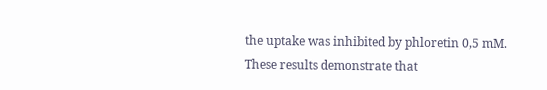the uptake was inhibited by phloretin 0,5 mM. These results demonstrate that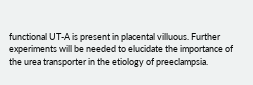functional UT-A is present in placental villuous. Further experiments will be needed to elucidate the importance of the urea transporter in the etiology of preeclampsia.